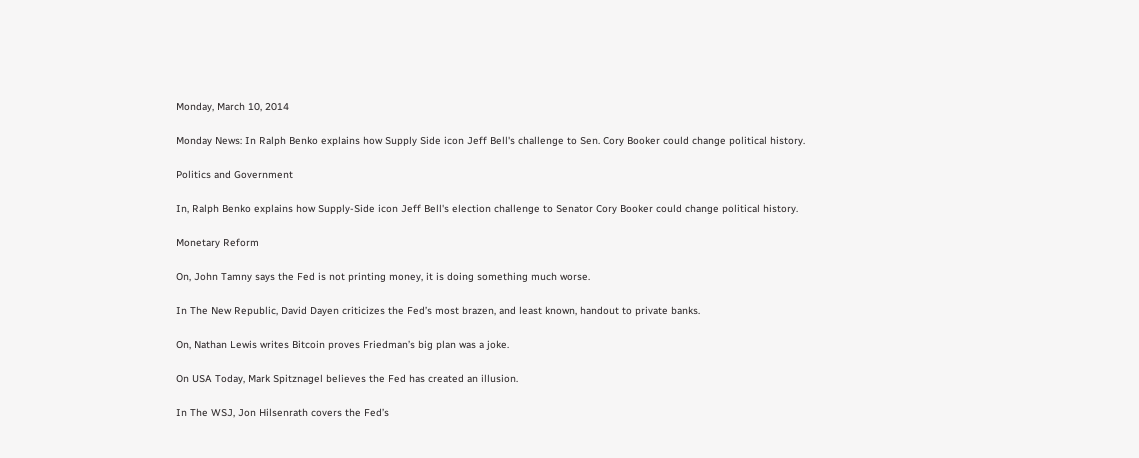Monday, March 10, 2014

Monday News: In Ralph Benko explains how Supply Side icon Jeff Bell's challenge to Sen. Cory Booker could change political history.

Politics and Government

In, Ralph Benko explains how Supply-Side icon Jeff Bell's election challenge to Senator Cory Booker could change political history.

Monetary Reform

On, John Tamny says the Fed is not printing money, it is doing something much worse.

In The New Republic, David Dayen criticizes the Fed’s most brazen, and least known, handout to private banks.

On, Nathan Lewis writes Bitcoin proves Friedman’s big plan was a joke.

On USA Today, Mark Spitznagel believes the Fed has created an illusion.

In The WSJ, Jon Hilsenrath covers the Fed’s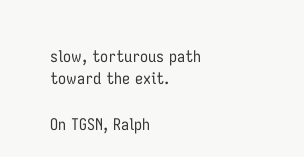slow, torturous path toward the exit.

On TGSN, Ralph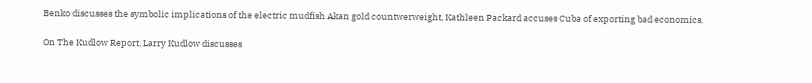Benko discusses the symbolic implications of the electric mudfish Akan gold countwerweight, Kathleen Packard accuses Cuba of exporting bad economics.

On The Kudlow Report, Larry Kudlow discusses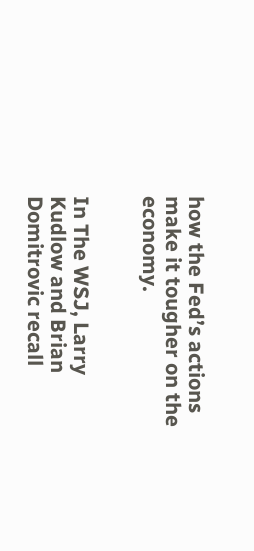how the Fed’s actions make it tougher on the economy.


In The WSJ, Larry Kudlow and Brian Domitrovic recall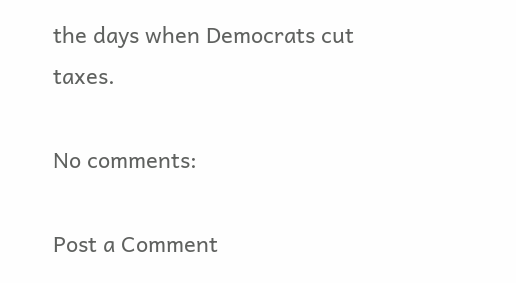the days when Democrats cut taxes.

No comments:

Post a Comment